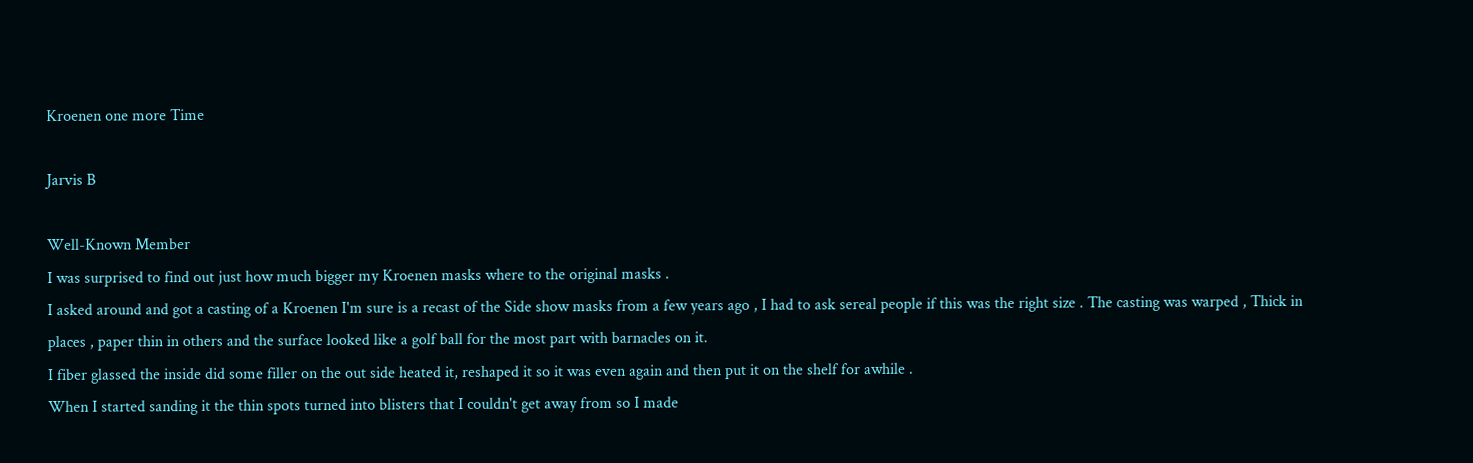Kroenen one more Time

Jarvis B

Well-Known Member
I was surprised to find out just how much bigger my Kroenen masks where to the original masks .
I asked around and got a casting of a Kroenen I'm sure is a recast of the Side show masks from a few years ago , I had to ask sereal people if this was the right size . The casting was warped , Thick in places , paper thin in others and the surface looked like a golf ball for the most part with barnacles on it.
I fiber glassed the inside did some filler on the out side heated it, reshaped it so it was even again and then put it on the shelf for awhile .
When I started sanding it the thin spots turned into blisters that I couldn't get away from so I made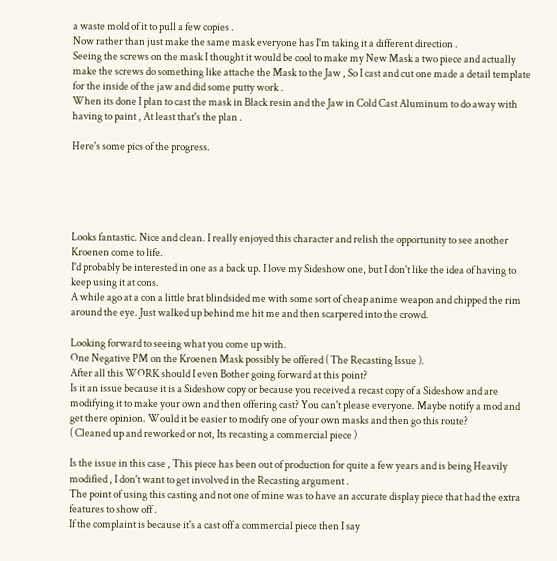a waste mold of it to pull a few copies .
Now rather than just make the same mask everyone has I'm taking it a different direction .
Seeing the screws on the mask I thought it would be cool to make my New Mask a two piece and actually make the screws do something like attache the Mask to the Jaw , So I cast and cut one made a detail template for the inside of the jaw and did some putty work .
When its done I plan to cast the mask in Black resin and the Jaw in Cold Cast Aluminum to do away with having to paint , At least that's the plan .

Here's some pics of the progress.





Looks fantastic. Nice and clean. I really enjoyed this character and relish the opportunity to see another Kroenen come to life.
I'd probably be interested in one as a back up. I love my Sideshow one, but I don't like the idea of having to keep using it at cons.
A while ago at a con a little brat blindsided me with some sort of cheap anime weapon and chipped the rim around the eye. Just walked up behind me hit me and then scarpered into the crowd.

Looking forward to seeing what you come up with.
One Negative PM on the Kroenen Mask possibly be offered ( The Recasting Issue ).
After all this WORK should I even Bother going forward at this point?
Is it an issue because it is a Sideshow copy or because you received a recast copy of a Sideshow and are modifying it to make your own and then offering cast? You can't please everyone. Maybe notify a mod and get there opinion. Would it be easier to modify one of your own masks and then go this route?
( Cleaned up and reworked or not, Its recasting a commercial piece )

Is the issue in this case , This piece has been out of production for quite a few years and is being Heavily modified , I don't want to get involved in the Recasting argument .
The point of using this casting and not one of mine was to have an accurate display piece that had the extra features to show off .
If the complaint is because it's a cast off a commercial piece then I say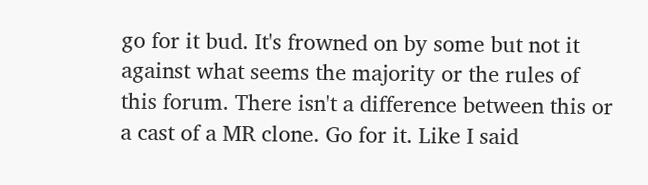go for it bud. It's frowned on by some but not it against what seems the majority or the rules of this forum. There isn't a difference between this or a cast of a MR clone. Go for it. Like I said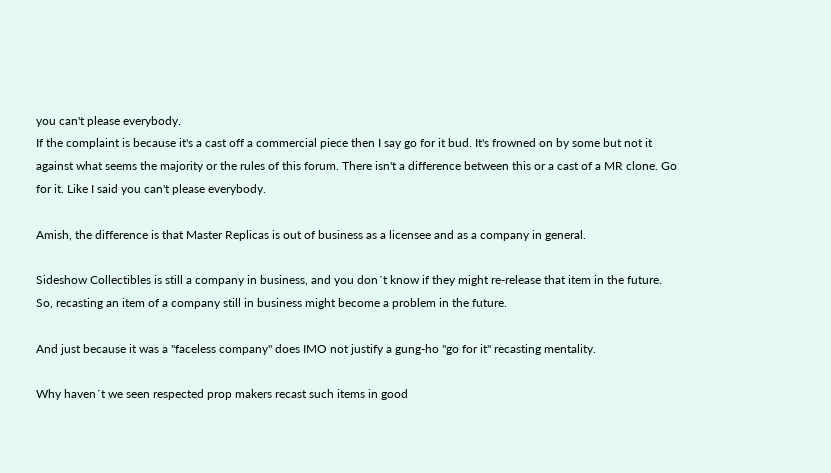you can't please everybody.
If the complaint is because it's a cast off a commercial piece then I say go for it bud. It's frowned on by some but not it against what seems the majority or the rules of this forum. There isn't a difference between this or a cast of a MR clone. Go for it. Like I said you can't please everybody.

Amish, the difference is that Master Replicas is out of business as a licensee and as a company in general.

Sideshow Collectibles is still a company in business, and you don´t know if they might re-release that item in the future. So, recasting an item of a company still in business might become a problem in the future.

And just because it was a "faceless company" does IMO not justify a gung-ho "go for it" recasting mentality.

Why haven´t we seen respected prop makers recast such items in good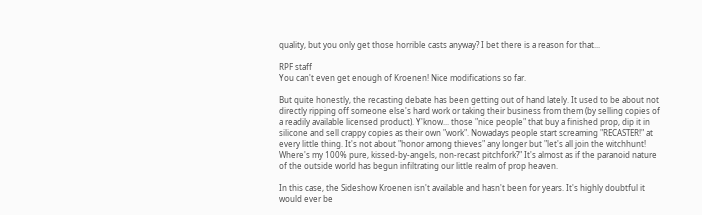quality, but you only get those horrible casts anyway? I bet there is a reason for that...

RPF staff
You can't even get enough of Kroenen! Nice modifications so far.

But quite honestly, the recasting debate has been getting out of hand lately. It used to be about not directly ripping off someone else's hard work or taking their business from them (by selling copies of a readily available licensed product). Y'know... those "nice people" that buy a finished prop, dip it in silicone and sell crappy copies as their own "work". Nowadays people start screaming "RECASTER!" at every little thing. It's not about "honor among thieves" any longer but "let's all join the witchhunt! Where's my 100% pure, kissed-by-angels, non-recast pitchfork?" It's almost as if the paranoid nature of the outside world has begun infiltrating our little realm of prop heaven.

In this case, the Sideshow Kroenen isn't available and hasn't been for years. It's highly doubtful it would ever be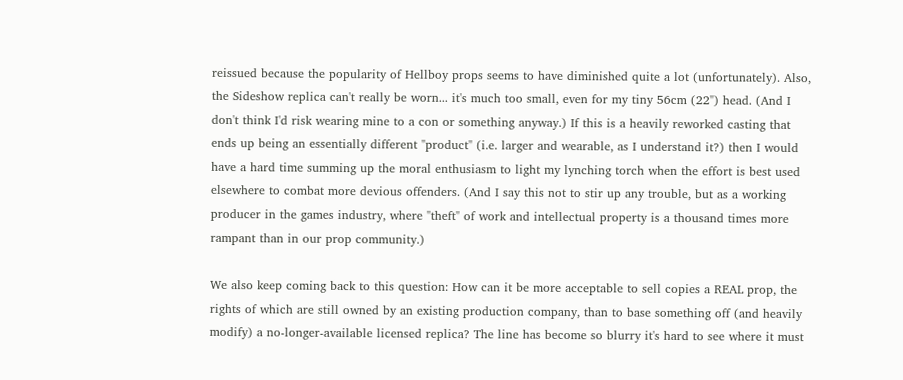reissued because the popularity of Hellboy props seems to have diminished quite a lot (unfortunately). Also, the Sideshow replica can't really be worn... it's much too small, even for my tiny 56cm (22") head. (And I don't think I'd risk wearing mine to a con or something anyway.) If this is a heavily reworked casting that ends up being an essentially different "product" (i.e. larger and wearable, as I understand it?) then I would have a hard time summing up the moral enthusiasm to light my lynching torch when the effort is best used elsewhere to combat more devious offenders. (And I say this not to stir up any trouble, but as a working producer in the games industry, where "theft" of work and intellectual property is a thousand times more rampant than in our prop community.)

We also keep coming back to this question: How can it be more acceptable to sell copies a REAL prop, the rights of which are still owned by an existing production company, than to base something off (and heavily modify) a no-longer-available licensed replica? The line has become so blurry it's hard to see where it must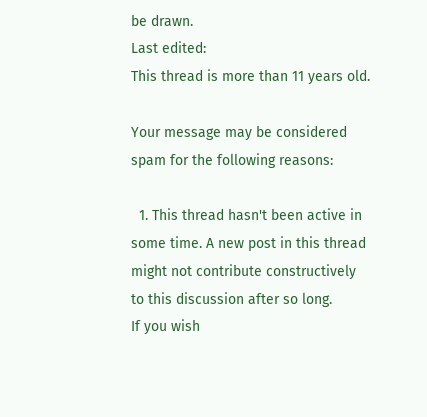be drawn.
Last edited:
This thread is more than 11 years old.

Your message may be considered spam for the following reasons:

  1. This thread hasn't been active in some time. A new post in this thread might not contribute constructively to this discussion after so long.
If you wish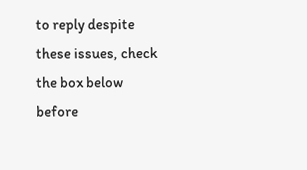to reply despite these issues, check the box below before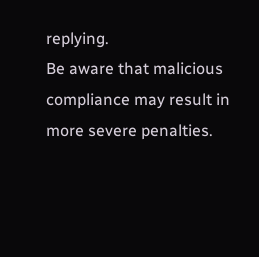replying.
Be aware that malicious compliance may result in more severe penalties.